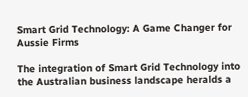Smart Grid Technology: A Game Changer for Aussie Firms

The integration of Smart Grid Technology into the Australian business landscape heralds a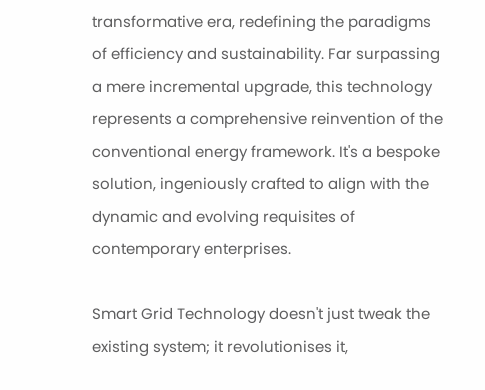transformative era, redefining the paradigms of efficiency and sustainability. Far surpassing a mere incremental upgrade, this technology represents a comprehensive reinvention of the conventional energy framework. It's a bespoke solution, ingeniously crafted to align with the dynamic and evolving requisites of contemporary enterprises.

Smart Grid Technology doesn't just tweak the existing system; it revolutionises it,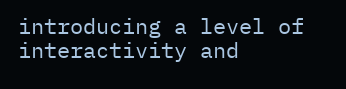introducing a level of interactivity and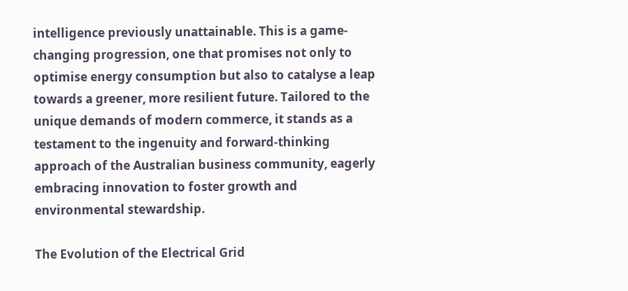intelligence previously unattainable. This is a game-changing progression, one that promises not only to optimise energy consumption but also to catalyse a leap towards a greener, more resilient future. Tailored to the unique demands of modern commerce, it stands as a testament to the ingenuity and forward-thinking approach of the Australian business community, eagerly embracing innovation to foster growth and environmental stewardship.

The Evolution of the Electrical Grid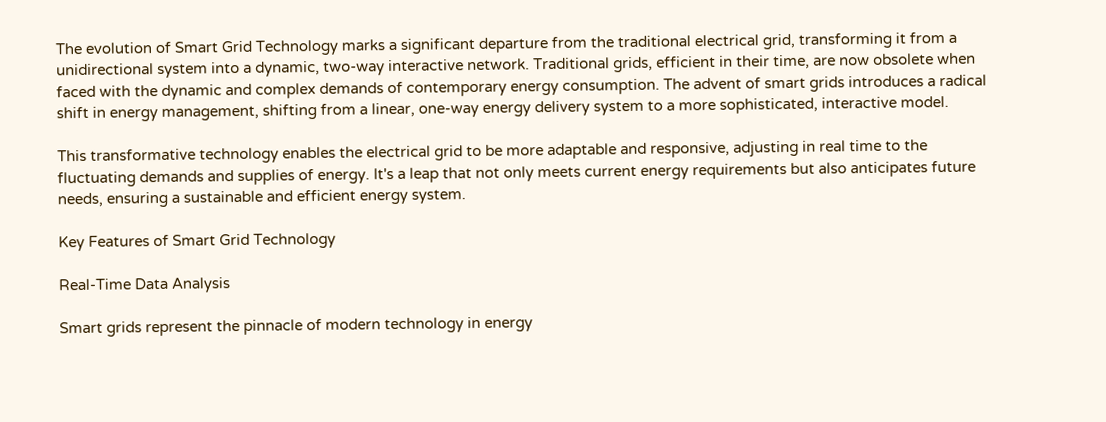The evolution of Smart Grid Technology marks a significant departure from the traditional electrical grid, transforming it from a unidirectional system into a dynamic, two-way interactive network. Traditional grids, efficient in their time, are now obsolete when faced with the dynamic and complex demands of contemporary energy consumption. The advent of smart grids introduces a radical shift in energy management, shifting from a linear, one-way energy delivery system to a more sophisticated, interactive model.

This transformative technology enables the electrical grid to be more adaptable and responsive, adjusting in real time to the fluctuating demands and supplies of energy. It's a leap that not only meets current energy requirements but also anticipates future needs, ensuring a sustainable and efficient energy system.

Key Features of Smart Grid Technology

Real-Time Data Analysis

Smart grids represent the pinnacle of modern technology in energy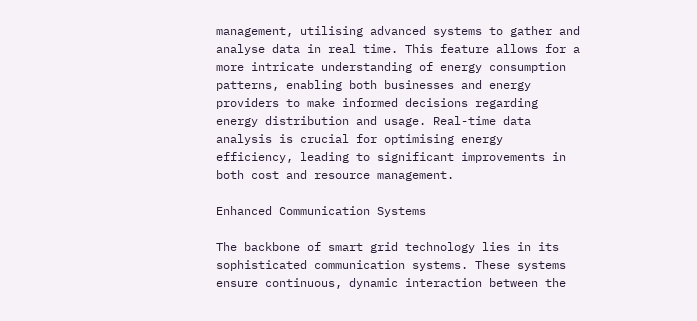management, utilising advanced systems to gather and analyse data in real time. This feature allows for a more intricate understanding of energy consumption patterns, enabling both businesses and energy providers to make informed decisions regarding energy distribution and usage. Real-time data analysis is crucial for optimising energy efficiency, leading to significant improvements in both cost and resource management.

Enhanced Communication Systems

The backbone of smart grid technology lies in its sophisticated communication systems. These systems ensure continuous, dynamic interaction between the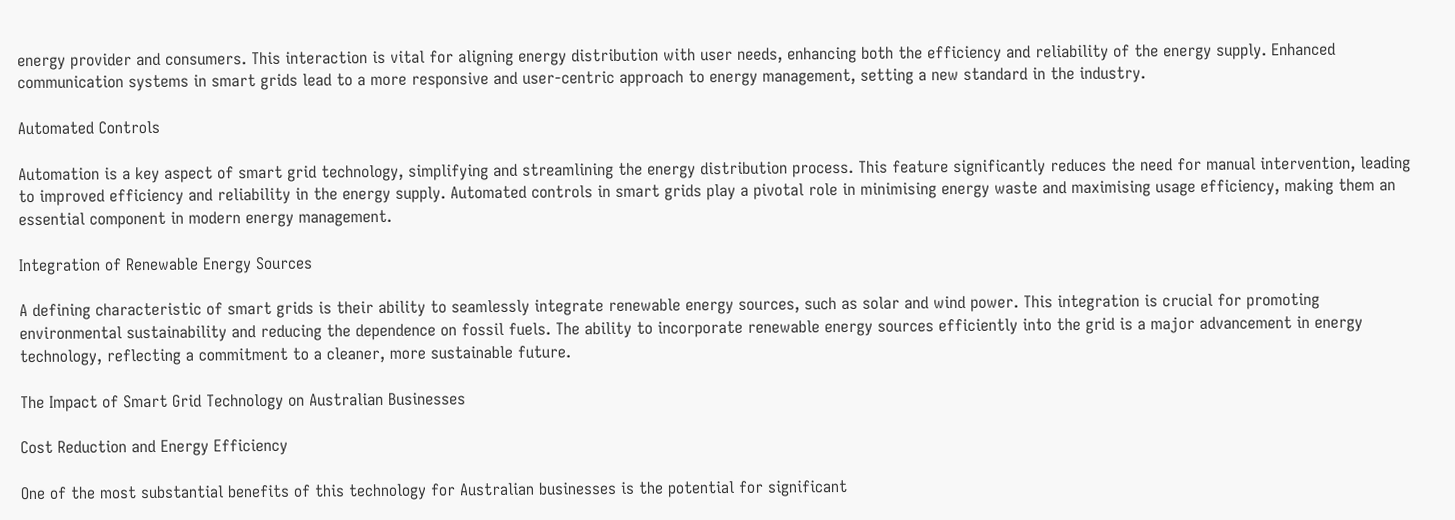energy provider and consumers. This interaction is vital for aligning energy distribution with user needs, enhancing both the efficiency and reliability of the energy supply. Enhanced communication systems in smart grids lead to a more responsive and user-centric approach to energy management, setting a new standard in the industry.

Automated Controls

Automation is a key aspect of smart grid technology, simplifying and streamlining the energy distribution process. This feature significantly reduces the need for manual intervention, leading to improved efficiency and reliability in the energy supply. Automated controls in smart grids play a pivotal role in minimising energy waste and maximising usage efficiency, making them an essential component in modern energy management.

Integration of Renewable Energy Sources

A defining characteristic of smart grids is their ability to seamlessly integrate renewable energy sources, such as solar and wind power. This integration is crucial for promoting environmental sustainability and reducing the dependence on fossil fuels. The ability to incorporate renewable energy sources efficiently into the grid is a major advancement in energy technology, reflecting a commitment to a cleaner, more sustainable future.

The Impact of Smart Grid Technology on Australian Businesses

Cost Reduction and Energy Efficiency

One of the most substantial benefits of this technology for Australian businesses is the potential for significant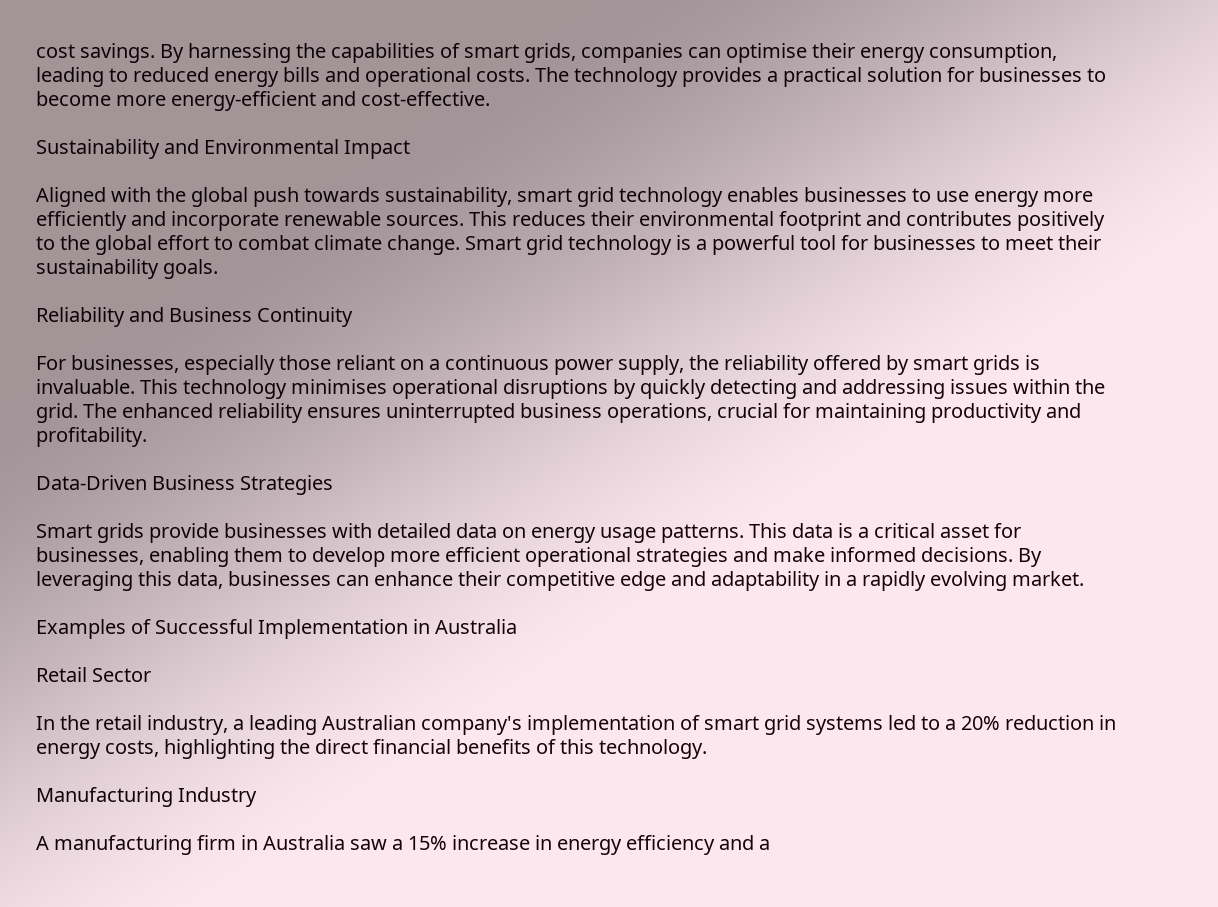cost savings. By harnessing the capabilities of smart grids, companies can optimise their energy consumption, leading to reduced energy bills and operational costs. The technology provides a practical solution for businesses to become more energy-efficient and cost-effective.

Sustainability and Environmental Impact

Aligned with the global push towards sustainability, smart grid technology enables businesses to use energy more efficiently and incorporate renewable sources. This reduces their environmental footprint and contributes positively to the global effort to combat climate change. Smart grid technology is a powerful tool for businesses to meet their sustainability goals.

Reliability and Business Continuity

For businesses, especially those reliant on a continuous power supply, the reliability offered by smart grids is invaluable. This technology minimises operational disruptions by quickly detecting and addressing issues within the grid. The enhanced reliability ensures uninterrupted business operations, crucial for maintaining productivity and profitability.

Data-Driven Business Strategies

Smart grids provide businesses with detailed data on energy usage patterns. This data is a critical asset for businesses, enabling them to develop more efficient operational strategies and make informed decisions. By leveraging this data, businesses can enhance their competitive edge and adaptability in a rapidly evolving market.

Examples of Successful Implementation in Australia

Retail Sector

In the retail industry, a leading Australian company's implementation of smart grid systems led to a 20% reduction in energy costs, highlighting the direct financial benefits of this technology.

Manufacturing Industry

A manufacturing firm in Australia saw a 15% increase in energy efficiency and a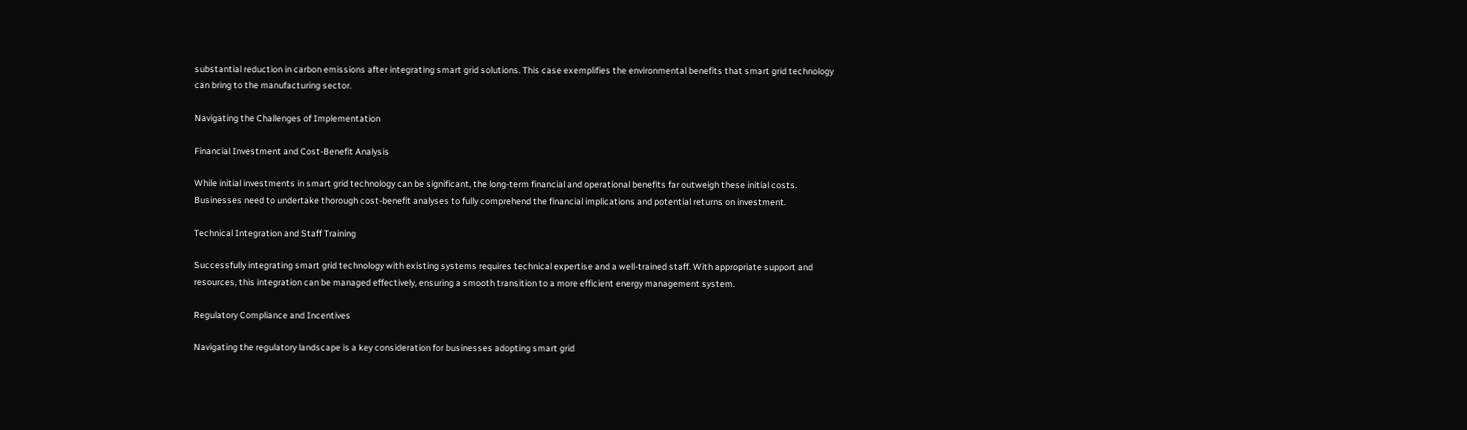substantial reduction in carbon emissions after integrating smart grid solutions. This case exemplifies the environmental benefits that smart grid technology can bring to the manufacturing sector.

Navigating the Challenges of Implementation

Financial Investment and Cost-Benefit Analysis

While initial investments in smart grid technology can be significant, the long-term financial and operational benefits far outweigh these initial costs. Businesses need to undertake thorough cost-benefit analyses to fully comprehend the financial implications and potential returns on investment.

Technical Integration and Staff Training

Successfully integrating smart grid technology with existing systems requires technical expertise and a well-trained staff. With appropriate support and resources, this integration can be managed effectively, ensuring a smooth transition to a more efficient energy management system.

Regulatory Compliance and Incentives

Navigating the regulatory landscape is a key consideration for businesses adopting smart grid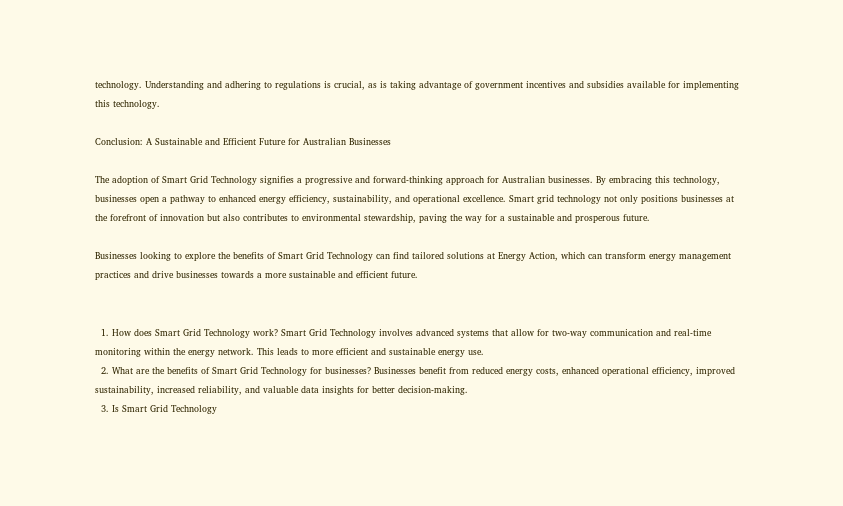technology. Understanding and adhering to regulations is crucial, as is taking advantage of government incentives and subsidies available for implementing this technology.

Conclusion: A Sustainable and Efficient Future for Australian Businesses

The adoption of Smart Grid Technology signifies a progressive and forward-thinking approach for Australian businesses. By embracing this technology, businesses open a pathway to enhanced energy efficiency, sustainability, and operational excellence. Smart grid technology not only positions businesses at the forefront of innovation but also contributes to environmental stewardship, paving the way for a sustainable and prosperous future.

Businesses looking to explore the benefits of Smart Grid Technology can find tailored solutions at Energy Action, which can transform energy management practices and drive businesses towards a more sustainable and efficient future.


  1. How does Smart Grid Technology work? Smart Grid Technology involves advanced systems that allow for two-way communication and real-time monitoring within the energy network. This leads to more efficient and sustainable energy use.
  2. What are the benefits of Smart Grid Technology for businesses? Businesses benefit from reduced energy costs, enhanced operational efficiency, improved sustainability, increased reliability, and valuable data insights for better decision-making.
  3. Is Smart Grid Technology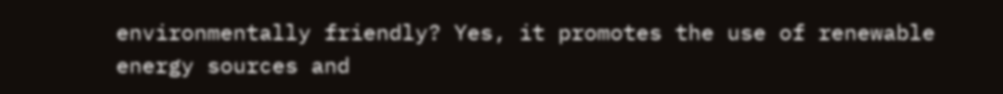environmentally friendly? Yes, it promotes the use of renewable energy sources and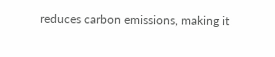reduces carbon emissions, making it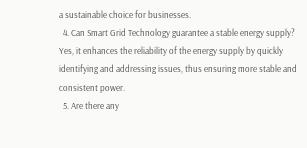a sustainable choice for businesses.
  4. Can Smart Grid Technology guarantee a stable energy supply? Yes, it enhances the reliability of the energy supply by quickly identifying and addressing issues, thus ensuring more stable and consistent power.
  5. Are there any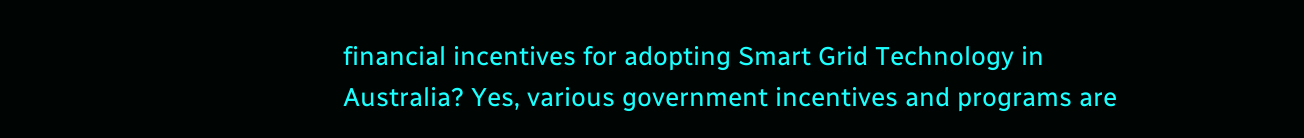financial incentives for adopting Smart Grid Technology in Australia? Yes, various government incentives and programs are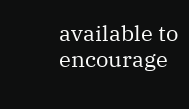available to encourage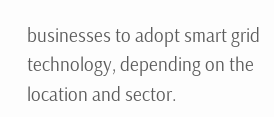businesses to adopt smart grid technology, depending on the location and sector.